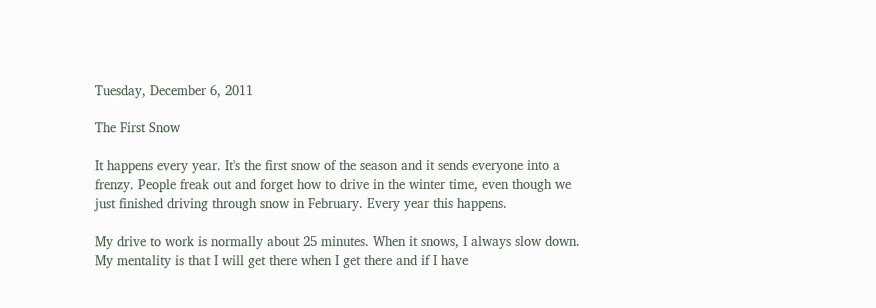Tuesday, December 6, 2011

The First Snow

It happens every year. It's the first snow of the season and it sends everyone into a frenzy. People freak out and forget how to drive in the winter time, even though we just finished driving through snow in February. Every year this happens.

My drive to work is normally about 25 minutes. When it snows, I always slow down. My mentality is that I will get there when I get there and if I have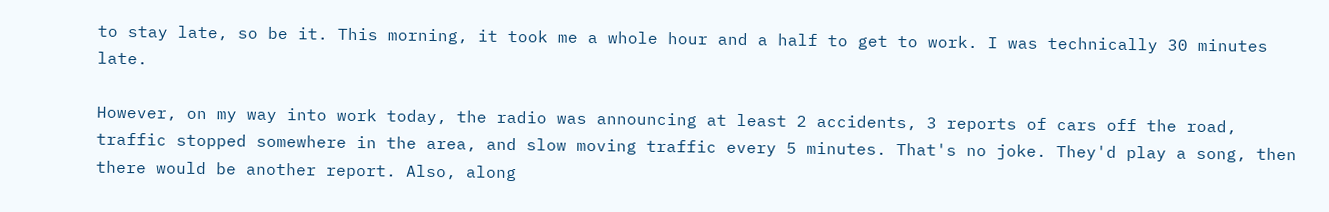to stay late, so be it. This morning, it took me a whole hour and a half to get to work. I was technically 30 minutes late.

However, on my way into work today, the radio was announcing at least 2 accidents, 3 reports of cars off the road, traffic stopped somewhere in the area, and slow moving traffic every 5 minutes. That's no joke. They'd play a song, then there would be another report. Also, along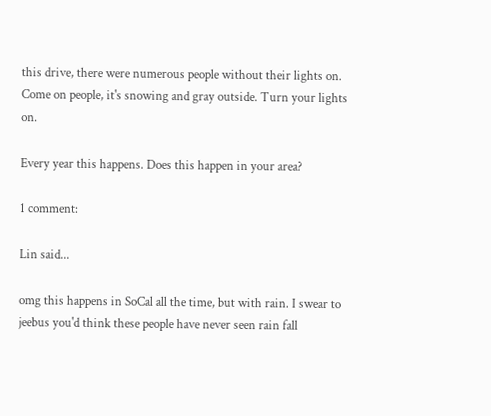this drive, there were numerous people without their lights on. Come on people, it's snowing and gray outside. Turn your lights on.

Every year this happens. Does this happen in your area?

1 comment:

Lin said...

omg this happens in SoCal all the time, but with rain. I swear to jeebus you'd think these people have never seen rain fall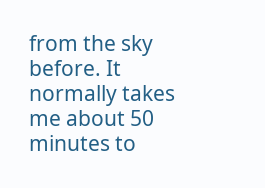from the sky before. It normally takes me about 50 minutes to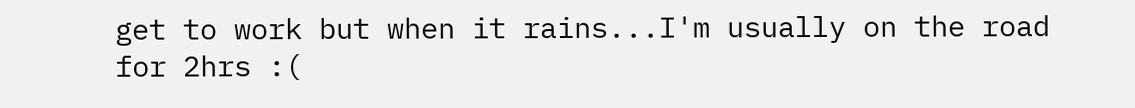get to work but when it rains...I'm usually on the road for 2hrs :(